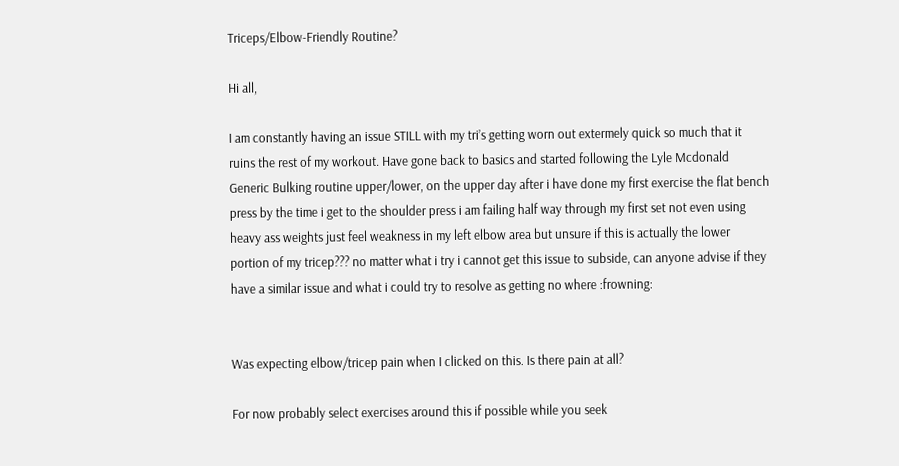Triceps/Elbow-Friendly Routine?

Hi all,

I am constantly having an issue STILL with my tri’s getting worn out extermely quick so much that it ruins the rest of my workout. Have gone back to basics and started following the Lyle Mcdonald Generic Bulking routine upper/lower, on the upper day after i have done my first exercise the flat bench press by the time i get to the shoulder press i am failing half way through my first set not even using heavy ass weights just feel weakness in my left elbow area but unsure if this is actually the lower portion of my tricep??? no matter what i try i cannot get this issue to subside, can anyone advise if they have a similar issue and what i could try to resolve as getting no where :frowning:


Was expecting elbow/tricep pain when I clicked on this. Is there pain at all?

For now probably select exercises around this if possible while you seek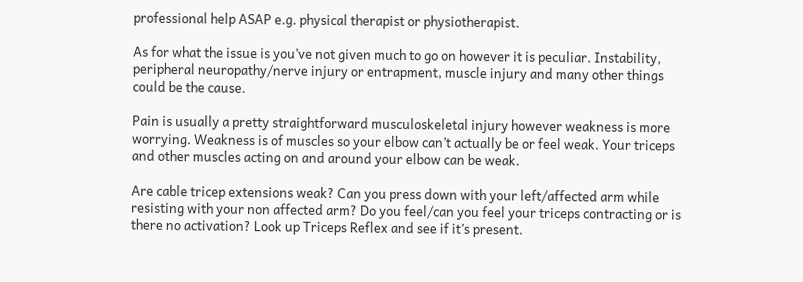professional help ASAP e.g. physical therapist or physiotherapist.

As for what the issue is you’ve not given much to go on however it is peculiar. Instability, peripheral neuropathy/nerve injury or entrapment, muscle injury and many other things could be the cause.

Pain is usually a pretty straightforward musculoskeletal injury however weakness is more worrying. Weakness is of muscles so your elbow can’t actually be or feel weak. Your triceps and other muscles acting on and around your elbow can be weak.

Are cable tricep extensions weak? Can you press down with your left/affected arm while resisting with your non affected arm? Do you feel/can you feel your triceps contracting or is there no activation? Look up Triceps Reflex and see if it’s present.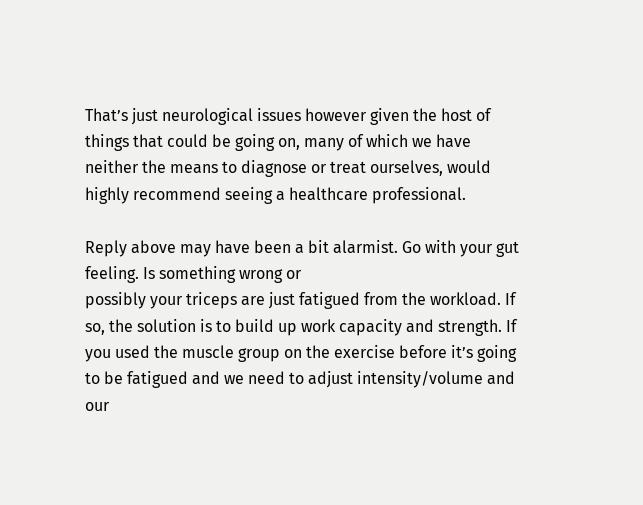That’s just neurological issues however given the host of things that could be going on, many of which we have neither the means to diagnose or treat ourselves, would highly recommend seeing a healthcare professional.

Reply above may have been a bit alarmist. Go with your gut feeling. Is something wrong or
possibly your triceps are just fatigued from the workload. If so, the solution is to build up work capacity and strength. If you used the muscle group on the exercise before it’s going to be fatigued and we need to adjust intensity/volume and our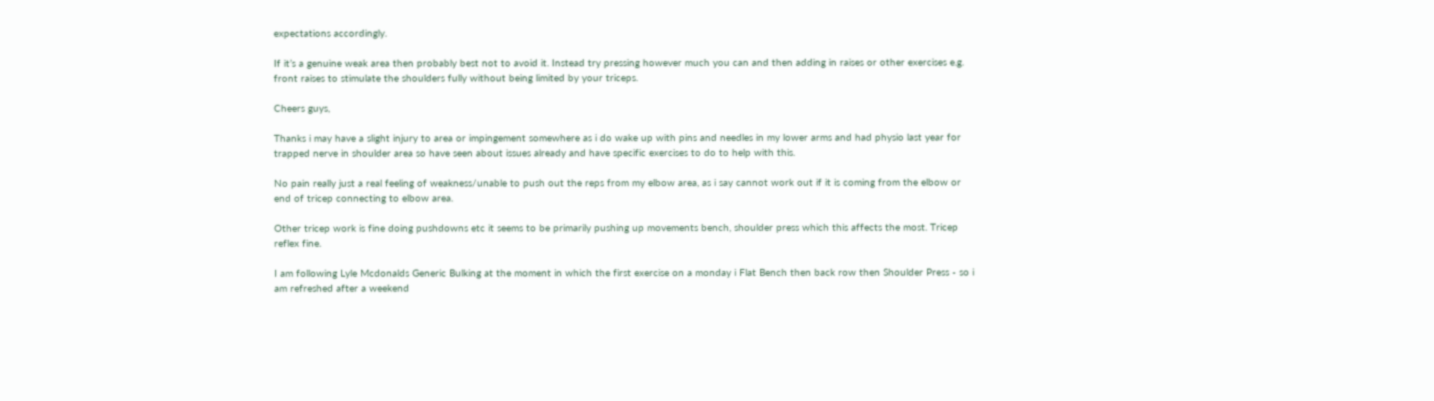expectations accordingly.

If it’s a genuine weak area then probably best not to avoid it. Instead try pressing however much you can and then adding in raises or other exercises e.g. front raises to stimulate the shoulders fully without being limited by your triceps.

Cheers guys,

Thanks i may have a slight injury to area or impingement somewhere as i do wake up with pins and needles in my lower arms and had physio last year for trapped nerve in shoulder area so have seen about issues already and have specific exercises to do to help with this.

No pain really just a real feeling of weakness/unable to push out the reps from my elbow area, as i say cannot work out if it is coming from the elbow or end of tricep connecting to elbow area.

Other tricep work is fine doing pushdowns etc it seems to be primarily pushing up movements bench, shoulder press which this affects the most. Tricep reflex fine.

I am following Lyle Mcdonalds Generic Bulking at the moment in which the first exercise on a monday i Flat Bench then back row then Shoulder Press - so i am refreshed after a weekend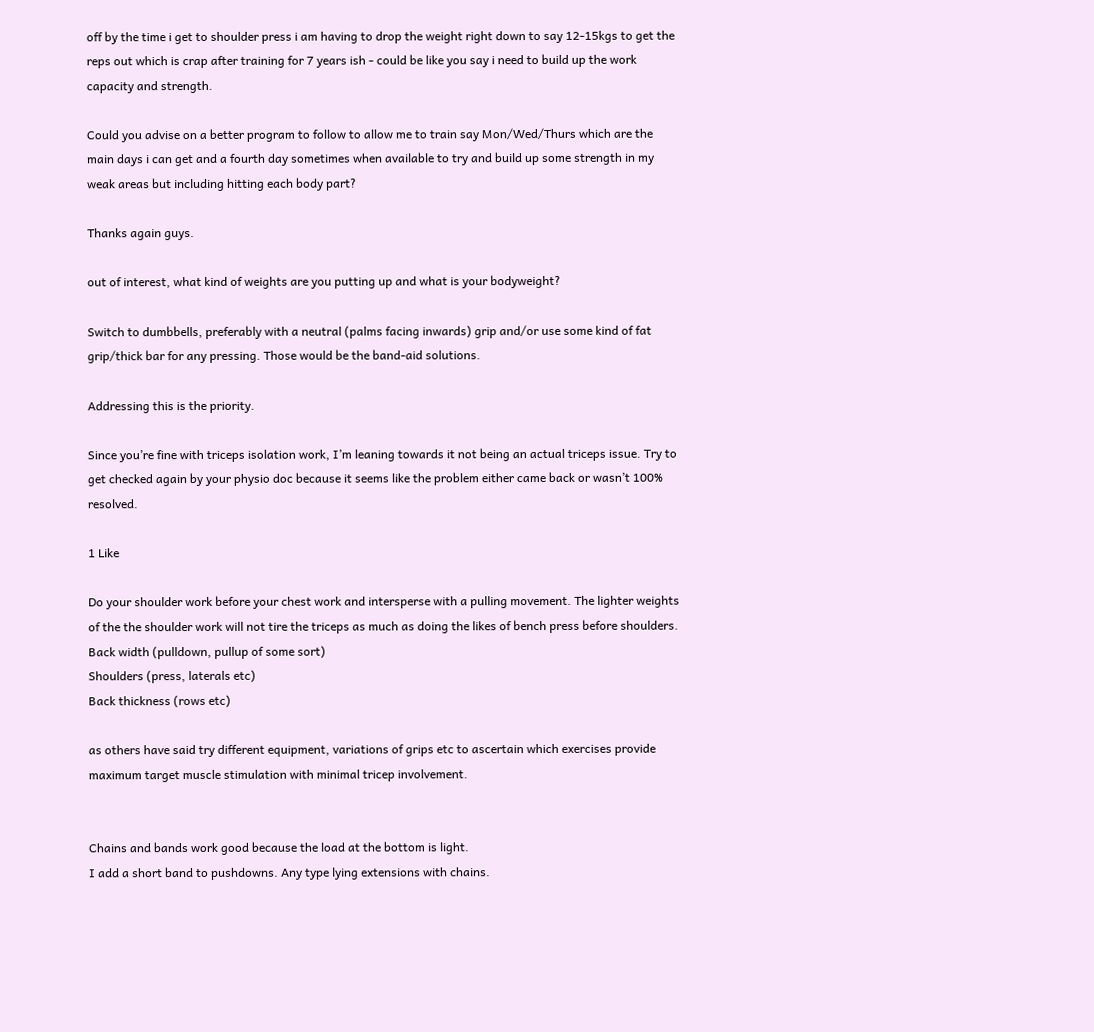off by the time i get to shoulder press i am having to drop the weight right down to say 12-15kgs to get the reps out which is crap after training for 7 years ish - could be like you say i need to build up the work capacity and strength.

Could you advise on a better program to follow to allow me to train say Mon/Wed/Thurs which are the main days i can get and a fourth day sometimes when available to try and build up some strength in my weak areas but including hitting each body part?

Thanks again guys.

out of interest, what kind of weights are you putting up and what is your bodyweight?

Switch to dumbbells, preferably with a neutral (palms facing inwards) grip and/or use some kind of fat grip/thick bar for any pressing. Those would be the band-aid solutions.

Addressing this is the priority.

Since you’re fine with triceps isolation work, I’m leaning towards it not being an actual triceps issue. Try to get checked again by your physio doc because it seems like the problem either came back or wasn’t 100% resolved.

1 Like

Do your shoulder work before your chest work and intersperse with a pulling movement. The lighter weights of the the shoulder work will not tire the triceps as much as doing the likes of bench press before shoulders.
Back width (pulldown, pullup of some sort)
Shoulders (press, laterals etc)
Back thickness (rows etc)

as others have said try different equipment, variations of grips etc to ascertain which exercises provide maximum target muscle stimulation with minimal tricep involvement.


Chains and bands work good because the load at the bottom is light.
I add a short band to pushdowns. Any type lying extensions with chains.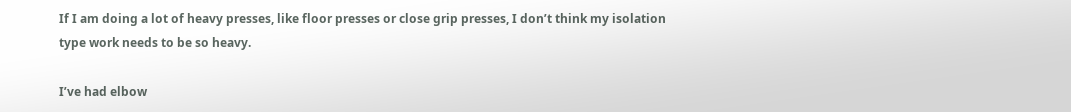If I am doing a lot of heavy presses, like floor presses or close grip presses, I don’t think my isolation type work needs to be so heavy.

I’ve had elbow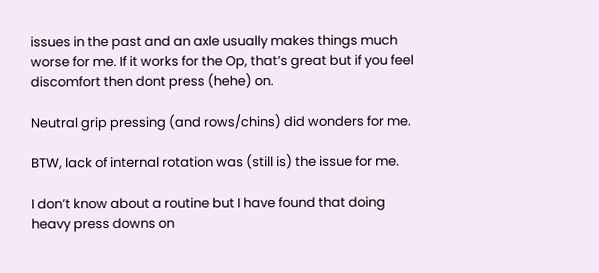issues in the past and an axle usually makes things much worse for me. If it works for the Op, that’s great but if you feel discomfort then dont press (hehe) on.

Neutral grip pressing (and rows/chins) did wonders for me.

BTW, lack of internal rotation was (still is) the issue for me.

I don’t know about a routine but I have found that doing heavy press downs on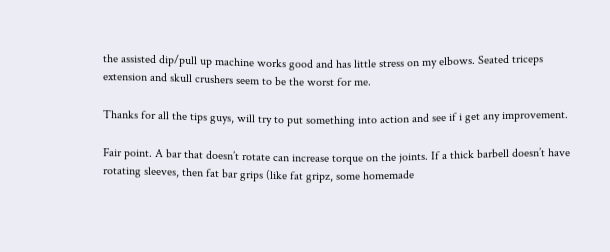the assisted dip/pull up machine works good and has little stress on my elbows. Seated triceps extension and skull crushers seem to be the worst for me.

Thanks for all the tips guys, will try to put something into action and see if i get any improvement.

Fair point. A bar that doesn’t rotate can increase torque on the joints. If a thick barbell doesn’t have rotating sleeves, then fat bar grips (like fat gripz, some homemade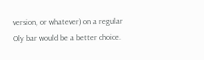version, or whatever) on a regular Oly bar would be a better choice.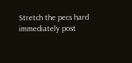Stretch the pecs hard immediately post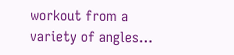workout from a variety of angles…